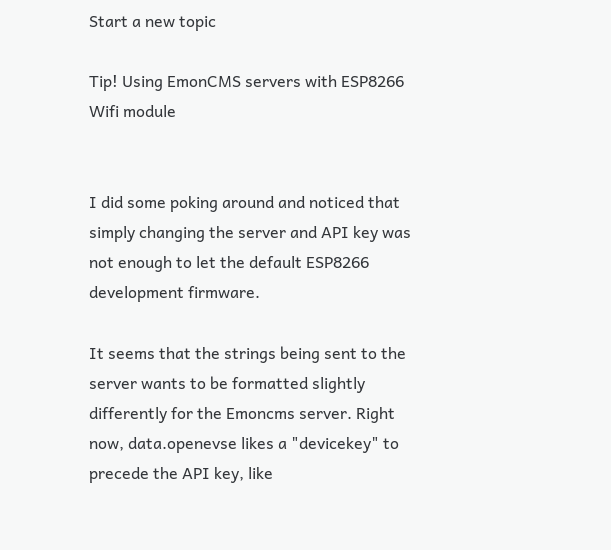Start a new topic

Tip! Using EmonCMS servers with ESP8266 Wifi module


I did some poking around and noticed that simply changing the server and API key was not enough to let the default ESP8266 development firmware.

It seems that the strings being sent to the server wants to be formatted slightly differently for the Emoncms server. Right now, data.openevse likes a "devicekey" to precede the API key, like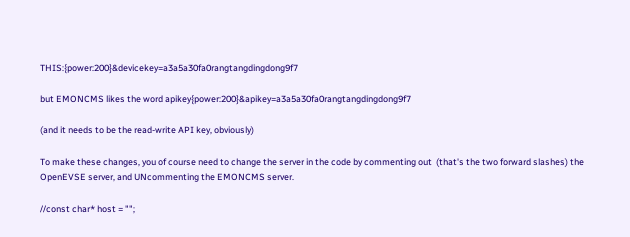THIS:{power:200}&devicekey=a3a5a30fa0rangtangdingdong9f7

but EMONCMS likes the word apikey{power:200}&apikey=a3a5a30fa0rangtangdingdong9f7

(and it needs to be the read-write API key, obviously)

To make these changes, you of course need to change the server in the code by commenting out  (that's the two forward slashes) the OpenEVSE server, and UNcommenting the EMONCMS server.

//const char* host = "";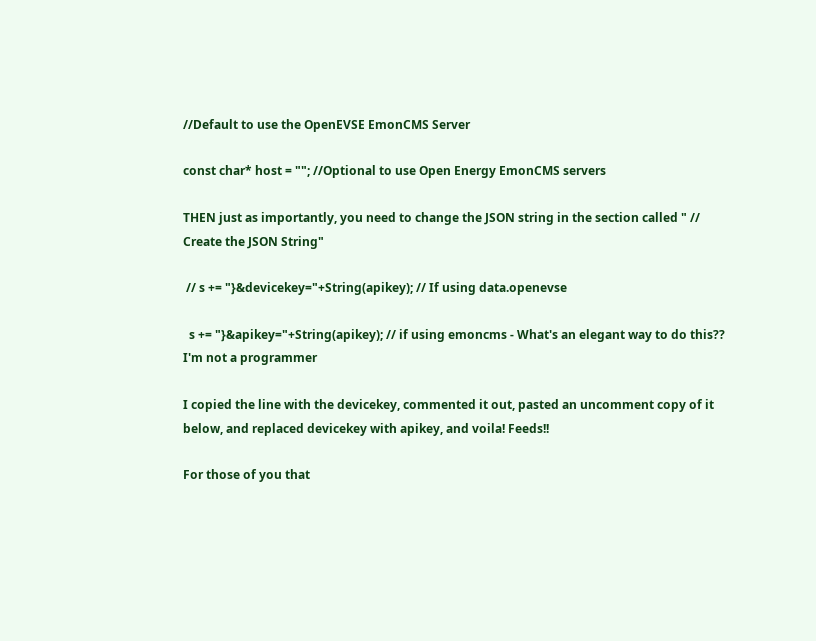//Default to use the OpenEVSE EmonCMS Server

const char* host = ""; //Optional to use Open Energy EmonCMS servers

THEN just as importantly, you need to change the JSON string in the section called " // Create the JSON String"

 // s += "}&devicekey="+String(apikey); // If using data.openevse

  s += "}&apikey="+String(apikey); // if using emoncms - What's an elegant way to do this?? I'm not a programmer

I copied the line with the devicekey, commented it out, pasted an uncomment copy of it below, and replaced devicekey with apikey, and voila! Feeds!!

For those of you that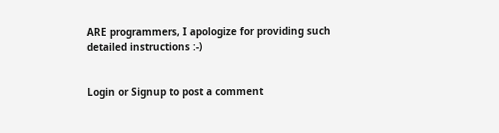ARE programmers, I apologize for providing such detailed instructions :-)


Login or Signup to post a comment